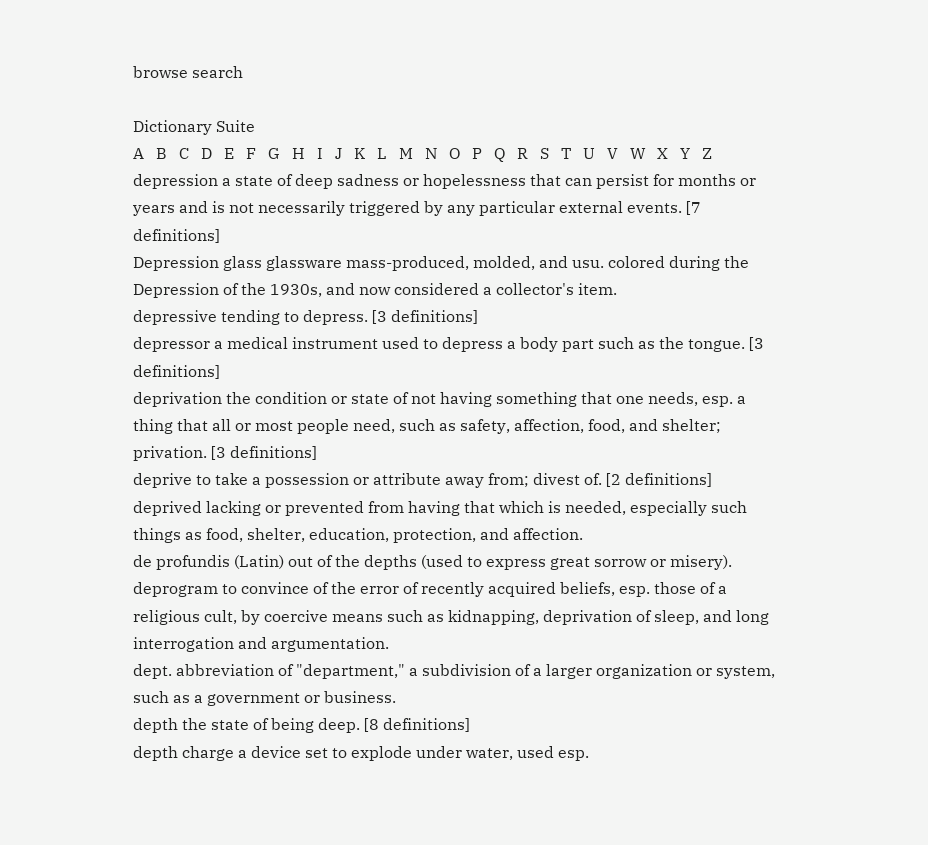browse search

Dictionary Suite
A   B   C   D   E   F   G   H   I   J   K   L   M   N   O   P   Q   R   S   T   U   V   W   X   Y   Z
depression a state of deep sadness or hopelessness that can persist for months or years and is not necessarily triggered by any particular external events. [7 definitions]
Depression glass glassware mass-produced, molded, and usu. colored during the Depression of the 1930s, and now considered a collector's item.
depressive tending to depress. [3 definitions]
depressor a medical instrument used to depress a body part such as the tongue. [3 definitions]
deprivation the condition or state of not having something that one needs, esp. a thing that all or most people need, such as safety, affection, food, and shelter; privation. [3 definitions]
deprive to take a possession or attribute away from; divest of. [2 definitions]
deprived lacking or prevented from having that which is needed, especially such things as food, shelter, education, protection, and affection.
de profundis (Latin) out of the depths (used to express great sorrow or misery).
deprogram to convince of the error of recently acquired beliefs, esp. those of a religious cult, by coercive means such as kidnapping, deprivation of sleep, and long interrogation and argumentation.
dept. abbreviation of "department," a subdivision of a larger organization or system, such as a government or business.
depth the state of being deep. [8 definitions]
depth charge a device set to explode under water, used esp.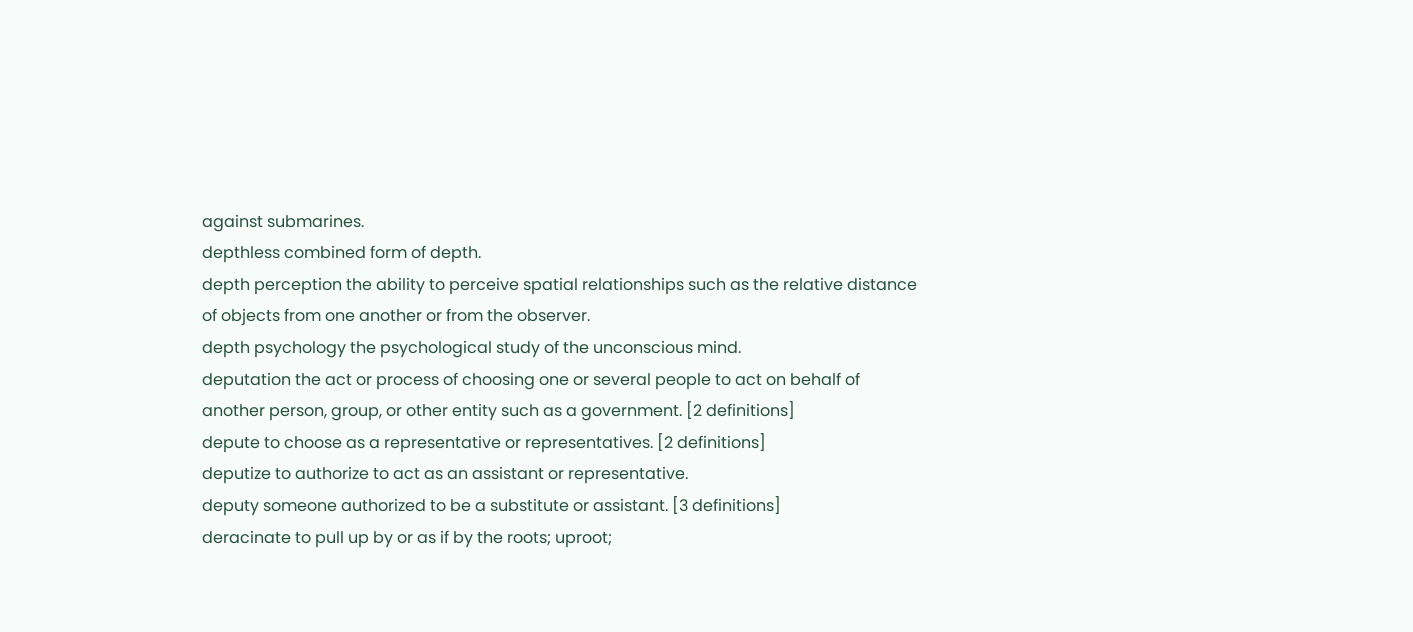against submarines.
depthless combined form of depth.
depth perception the ability to perceive spatial relationships such as the relative distance of objects from one another or from the observer.
depth psychology the psychological study of the unconscious mind.
deputation the act or process of choosing one or several people to act on behalf of another person, group, or other entity such as a government. [2 definitions]
depute to choose as a representative or representatives. [2 definitions]
deputize to authorize to act as an assistant or representative.
deputy someone authorized to be a substitute or assistant. [3 definitions]
deracinate to pull up by or as if by the roots; uproot;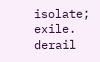isolate; exile.
derail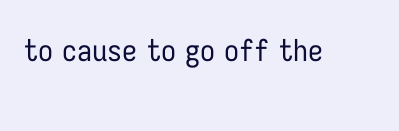to cause to go off the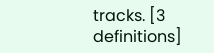tracks. [3 definitions]